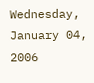Wednesday, January 04, 2006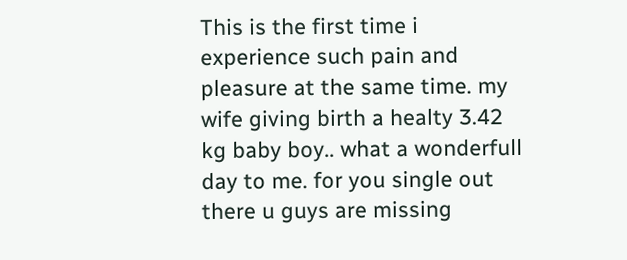This is the first time i experience such pain and pleasure at the same time. my wife giving birth a healty 3.42 kg baby boy.. what a wonderfull day to me. for you single out there u guys are missing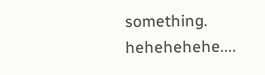something. hehehehehe....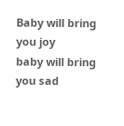Baby will bring you joy
baby will bring you sad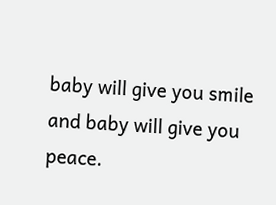baby will give you smile
and baby will give you peace.